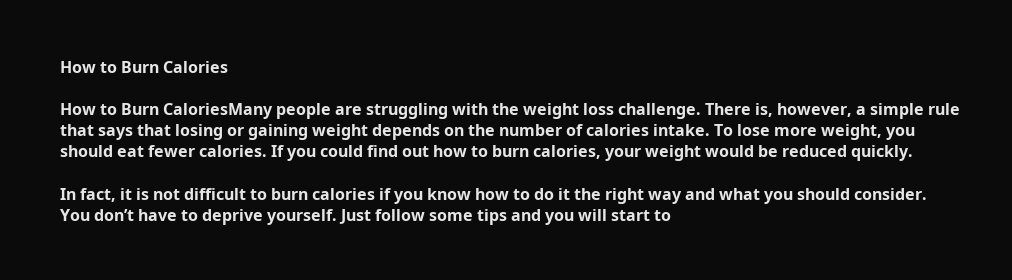How to Burn Calories

How to Burn CaloriesMany people are struggling with the weight loss challenge. There is, however, a simple rule that says that losing or gaining weight depends on the number of calories intake. To lose more weight, you should eat fewer calories. If you could find out how to burn calories, your weight would be reduced quickly.

In fact, it is not difficult to burn calories if you know how to do it the right way and what you should consider. You don’t have to deprive yourself. Just follow some tips and you will start to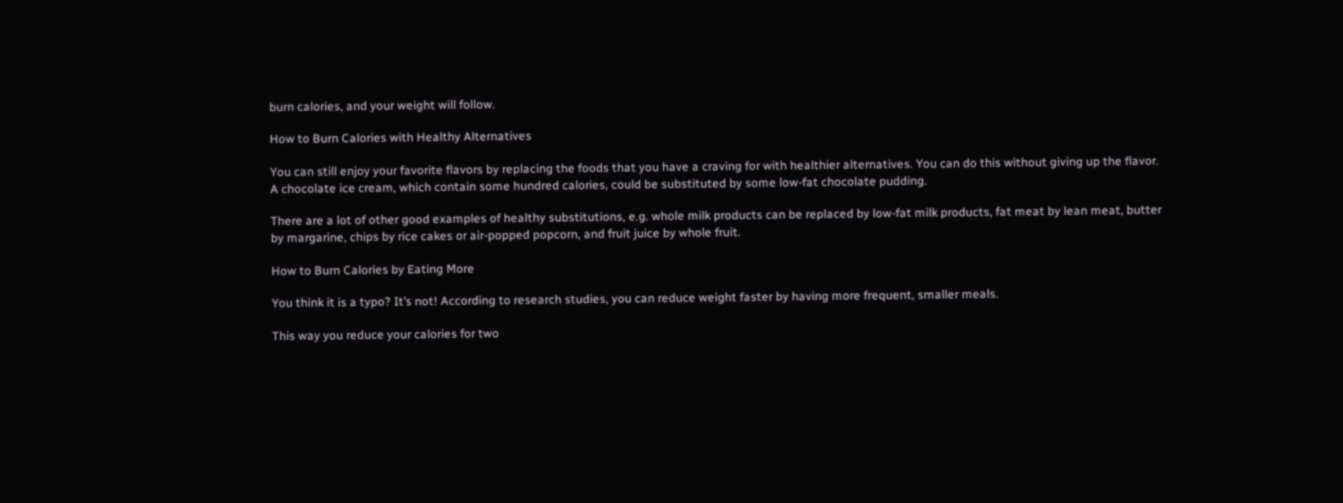burn calories, and your weight will follow.

How to Burn Calories with Healthy Alternatives

You can still enjoy your favorite flavors by replacing the foods that you have a craving for with healthier alternatives. You can do this without giving up the flavor. A chocolate ice cream, which contain some hundred calories, could be substituted by some low-fat chocolate pudding.

There are a lot of other good examples of healthy substitutions, e.g. whole milk products can be replaced by low-fat milk products, fat meat by lean meat, butter by margarine, chips by rice cakes or air-popped popcorn, and fruit juice by whole fruit.

How to Burn Calories by Eating More

You think it is a typo? It’s not! According to research studies, you can reduce weight faster by having more frequent, smaller meals.

This way you reduce your calories for two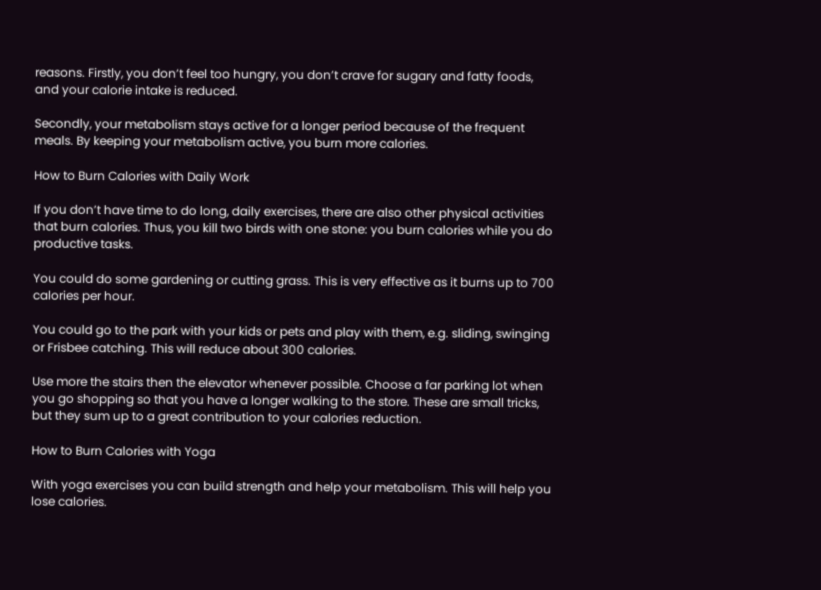reasons. Firstly, you don’t feel too hungry, you don’t crave for sugary and fatty foods, and your calorie intake is reduced.

Secondly, your metabolism stays active for a longer period because of the frequent meals. By keeping your metabolism active, you burn more calories.

How to Burn Calories with Daily Work

If you don’t have time to do long, daily exercises, there are also other physical activities that burn calories. Thus, you kill two birds with one stone: you burn calories while you do productive tasks.

You could do some gardening or cutting grass. This is very effective as it burns up to 700 calories per hour.

You could go to the park with your kids or pets and play with them, e.g. sliding, swinging or Frisbee catching. This will reduce about 300 calories.

Use more the stairs then the elevator whenever possible. Choose a far parking lot when you go shopping so that you have a longer walking to the store. These are small tricks, but they sum up to a great contribution to your calories reduction.

How to Burn Calories with Yoga

With yoga exercises you can build strength and help your metabolism. This will help you lose calories.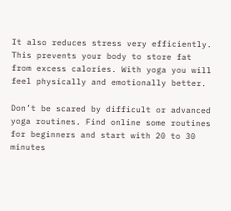It also reduces stress very efficiently. This prevents your body to store fat from excess calories. With yoga you will feel physically and emotionally better.

Don’t be scared by difficult or advanced yoga routines. Find online some routines for beginners and start with 20 to 30 minutes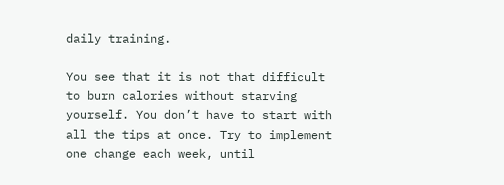daily training.

You see that it is not that difficult to burn calories without starving yourself. You don’t have to start with all the tips at once. Try to implement one change each week, until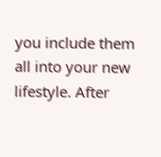you include them all into your new lifestyle. After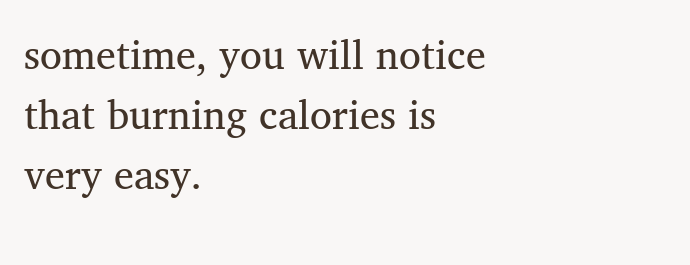sometime, you will notice that burning calories is very easy.